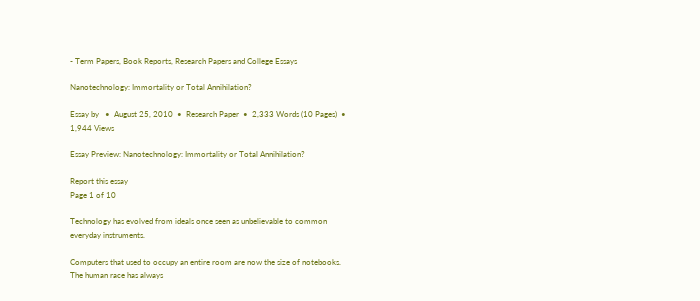- Term Papers, Book Reports, Research Papers and College Essays

Nanotechnology: Immortality or Total Annihilation?

Essay by   •  August 25, 2010  •  Research Paper  •  2,333 Words (10 Pages)  •  1,944 Views

Essay Preview: Nanotechnology: Immortality or Total Annihilation?

Report this essay
Page 1 of 10

Technology has evolved from ideals once seen as unbelievable to common everyday instruments.

Computers that used to occupy an entire room are now the size of notebooks. The human race has always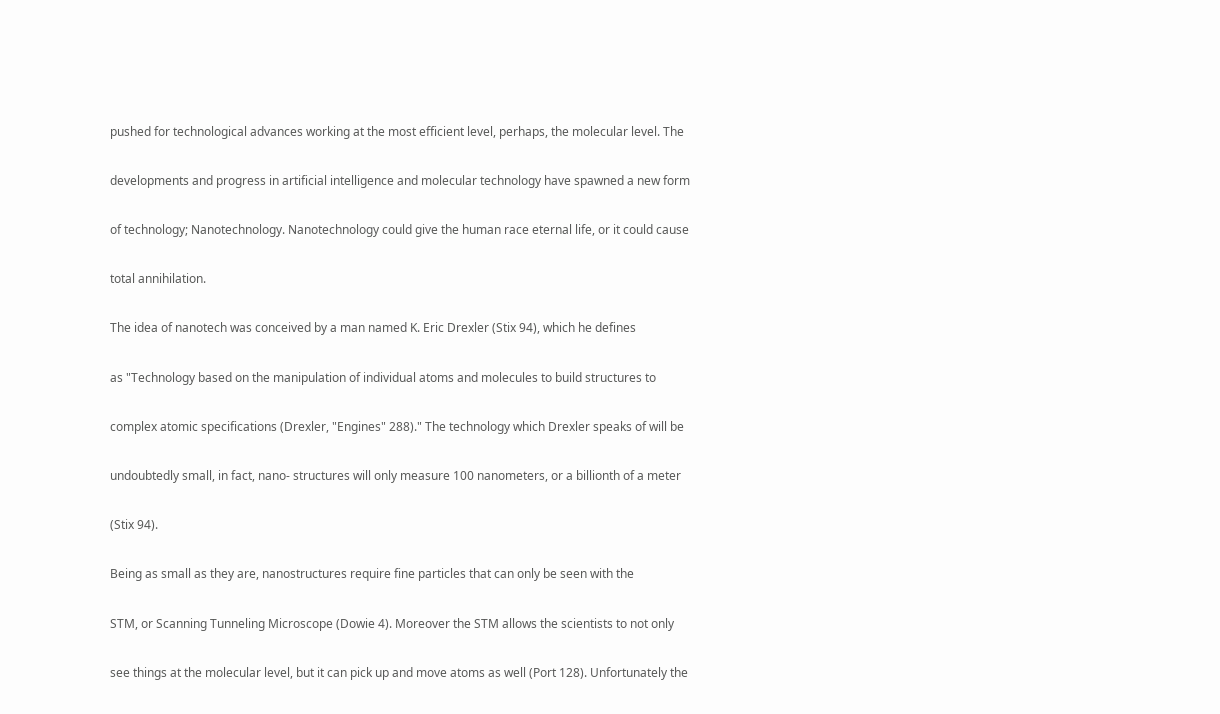pushed for technological advances working at the most efficient level, perhaps, the molecular level. The

developments and progress in artificial intelligence and molecular technology have spawned a new form

of technology; Nanotechnology. Nanotechnology could give the human race eternal life, or it could cause

total annihilation.

The idea of nanotech was conceived by a man named K. Eric Drexler (Stix 94), which he defines

as "Technology based on the manipulation of individual atoms and molecules to build structures to

complex atomic specifications (Drexler, "Engines" 288)." The technology which Drexler speaks of will be

undoubtedly small, in fact, nano- structures will only measure 100 nanometers, or a billionth of a meter

(Stix 94).

Being as small as they are, nanostructures require fine particles that can only be seen with the

STM, or Scanning Tunneling Microscope (Dowie 4). Moreover the STM allows the scientists to not only

see things at the molecular level, but it can pick up and move atoms as well (Port 128). Unfortunately the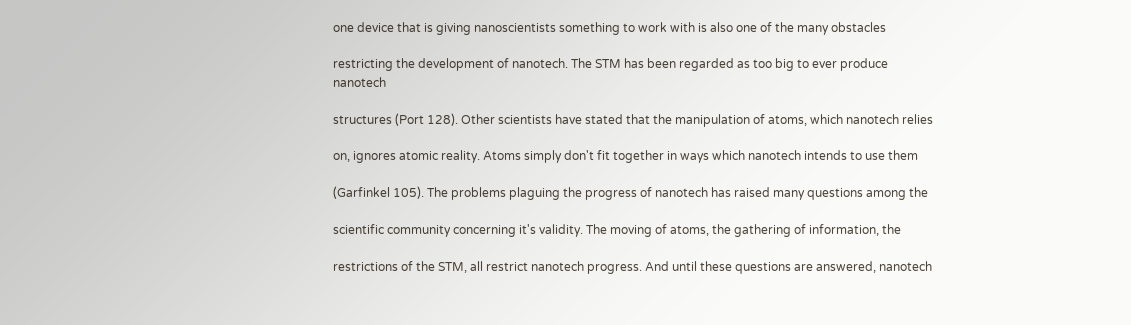one device that is giving nanoscientists something to work with is also one of the many obstacles

restricting the development of nanotech. The STM has been regarded as too big to ever produce nanotech

structures (Port 128). Other scientists have stated that the manipulation of atoms, which nanotech relies

on, ignores atomic reality. Atoms simply don't fit together in ways which nanotech intends to use them

(Garfinkel 105). The problems plaguing the progress of nanotech has raised many questions among the

scientific community concerning it's validity. The moving of atoms, the gathering of information, the

restrictions of the STM, all restrict nanotech progress. And until these questions are answered, nanotech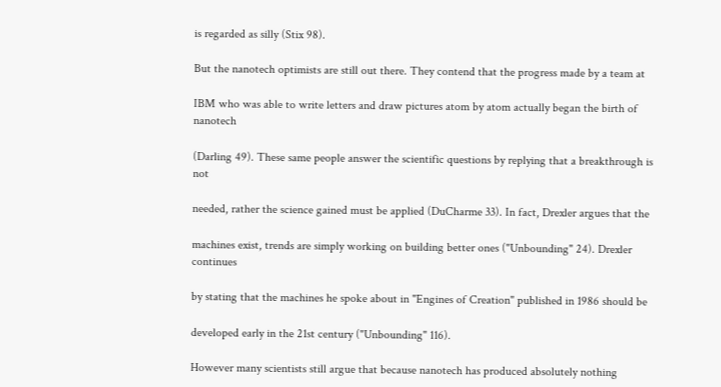is regarded as silly (Stix 98).

But the nanotech optimists are still out there. They contend that the progress made by a team at

IBM who was able to write letters and draw pictures atom by atom actually began the birth of nanotech

(Darling 49). These same people answer the scientific questions by replying that a breakthrough is not

needed, rather the science gained must be applied (DuCharme 33). In fact, Drexler argues that the

machines exist, trends are simply working on building better ones ("Unbounding" 24). Drexler continues

by stating that the machines he spoke about in "Engines of Creation" published in 1986 should be

developed early in the 21st century ("Unbounding" 116).

However many scientists still argue that because nanotech has produced absolutely nothing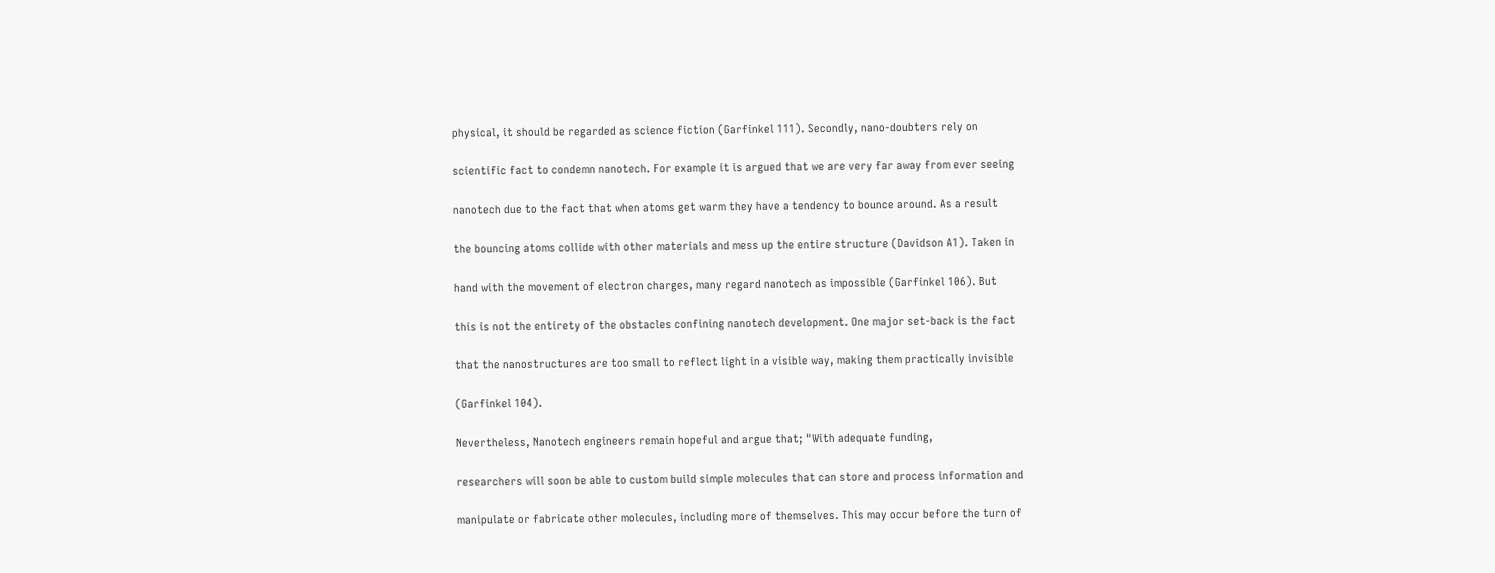physical, it should be regarded as science fiction (Garfinkel 111). Secondly, nano-doubters rely on

scientific fact to condemn nanotech. For example it is argued that we are very far away from ever seeing

nanotech due to the fact that when atoms get warm they have a tendency to bounce around. As a result

the bouncing atoms collide with other materials and mess up the entire structure (Davidson A1). Taken in

hand with the movement of electron charges, many regard nanotech as impossible (Garfinkel 106). But

this is not the entirety of the obstacles confining nanotech development. One major set-back is the fact

that the nanostructures are too small to reflect light in a visible way, making them practically invisible

(Garfinkel 104).

Nevertheless, Nanotech engineers remain hopeful and argue that; "With adequate funding,

researchers will soon be able to custom build simple molecules that can store and process information and

manipulate or fabricate other molecules, including more of themselves. This may occur before the turn of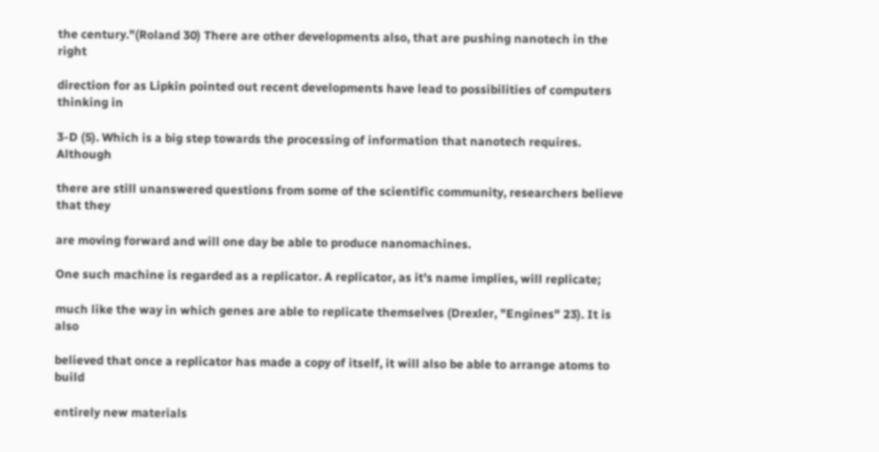the century."(Roland 30) There are other developments also, that are pushing nanotech in the right

direction for as Lipkin pointed out recent developments have lead to possibilities of computers thinking in

3-D (5). Which is a big step towards the processing of information that nanotech requires. Although

there are still unanswered questions from some of the scientific community, researchers believe that they

are moving forward and will one day be able to produce nanomachines.

One such machine is regarded as a replicator. A replicator, as it's name implies, will replicate;

much like the way in which genes are able to replicate themselves (Drexler, "Engines" 23). It is also

believed that once a replicator has made a copy of itself, it will also be able to arrange atoms to build

entirely new materials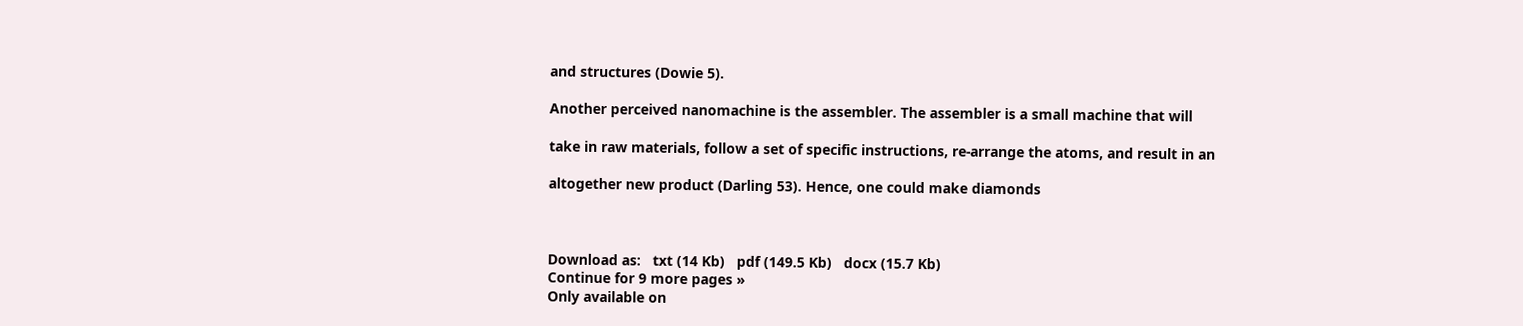and structures (Dowie 5).

Another perceived nanomachine is the assembler. The assembler is a small machine that will

take in raw materials, follow a set of specific instructions, re-arrange the atoms, and result in an

altogether new product (Darling 53). Hence, one could make diamonds



Download as:   txt (14 Kb)   pdf (149.5 Kb)   docx (15.7 Kb)
Continue for 9 more pages »
Only available on